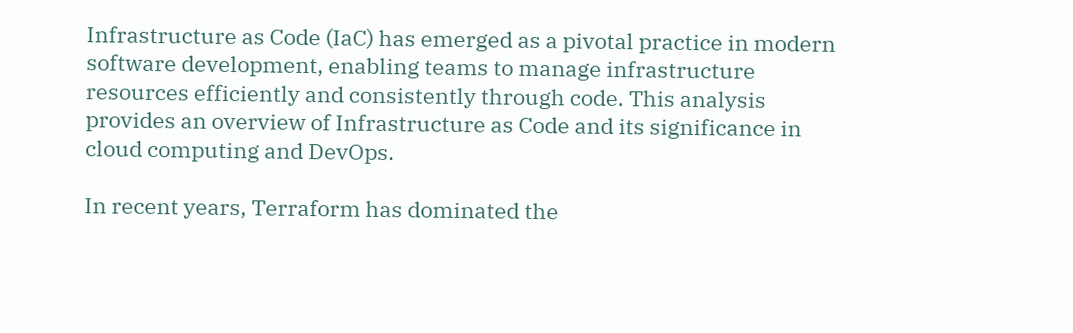Infrastructure as Code (IaC) has emerged as a pivotal practice in modern software development, enabling teams to manage infrastructure resources efficiently and consistently through code. This analysis provides an overview of Infrastructure as Code and its significance in cloud computing and DevOps.

In recent years, Terraform has dominated the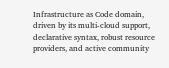Infrastructure as Code domain, driven by its multi-cloud support, declarative syntax, robust resource providers, and active community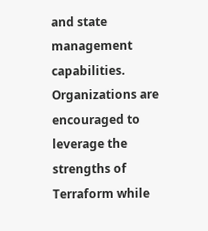and state management capabilities. Organizations are encouraged to leverage the strengths of Terraform while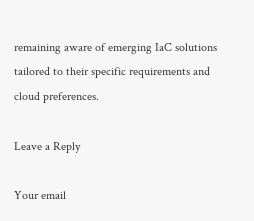remaining aware of emerging IaC solutions tailored to their specific requirements and cloud preferences.

Leave a Reply

Your email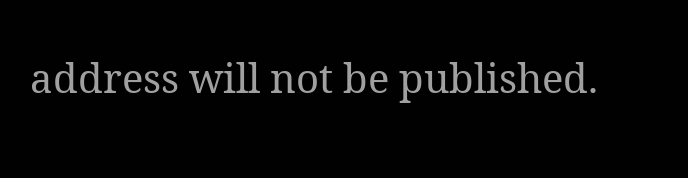address will not be published.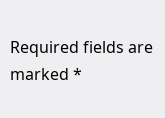Required fields are marked *